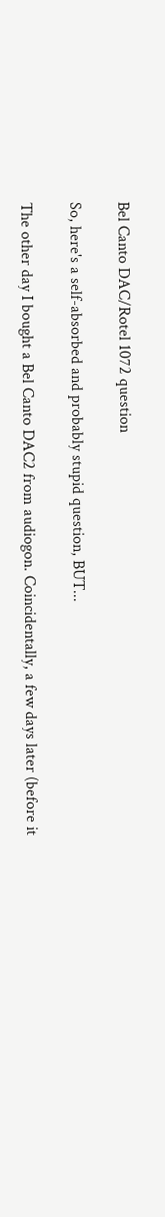Bel Canto DAC/Rotel 1072 question

So, here's a self-absorbed and probably stupid question, BUT...

The other day I bought a Bel Canto DAC2 from audiogon. Coincidentally, a few days later (before it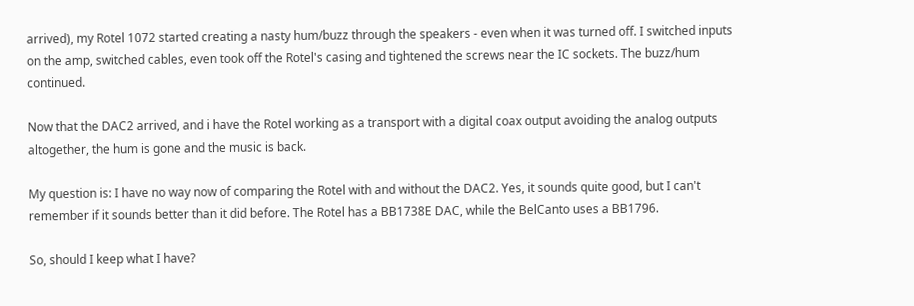arrived), my Rotel 1072 started creating a nasty hum/buzz through the speakers - even when it was turned off. I switched inputs on the amp, switched cables, even took off the Rotel's casing and tightened the screws near the IC sockets. The buzz/hum continued.

Now that the DAC2 arrived, and i have the Rotel working as a transport with a digital coax output avoiding the analog outputs altogether, the hum is gone and the music is back.

My question is: I have no way now of comparing the Rotel with and without the DAC2. Yes, it sounds quite good, but I can't remember if it sounds better than it did before. The Rotel has a BB1738E DAC, while the BelCanto uses a BB1796.

So, should I keep what I have?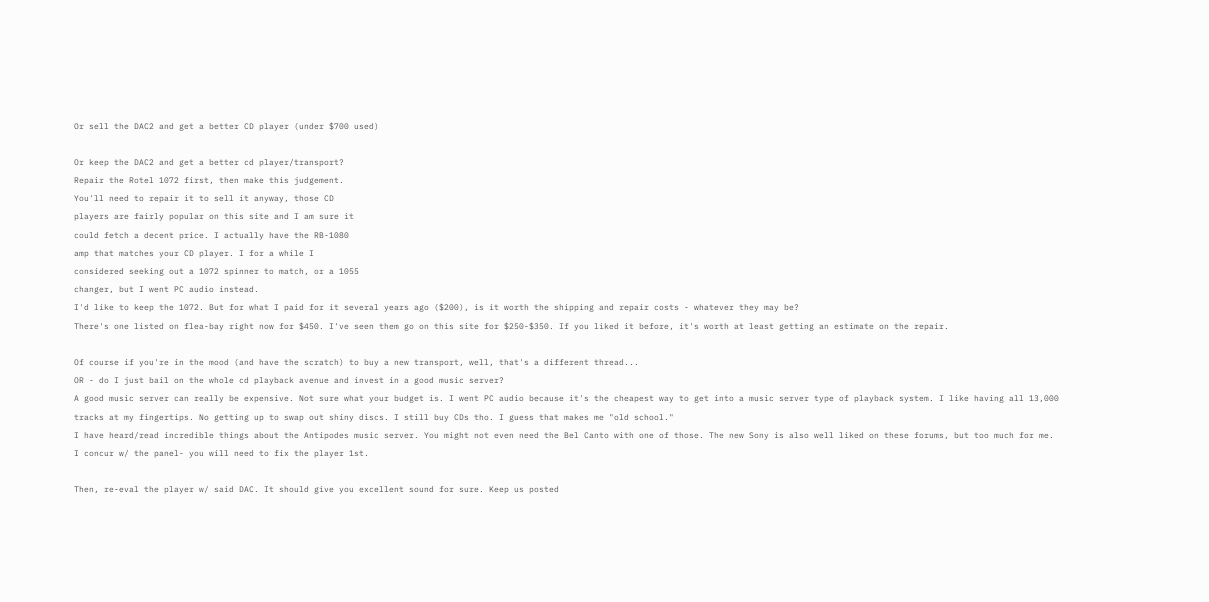Or sell the DAC2 and get a better CD player (under $700 used)

Or keep the DAC2 and get a better cd player/transport?
Repair the Rotel 1072 first, then make this judgement.
You'll need to repair it to sell it anyway, those CD
players are fairly popular on this site and I am sure it
could fetch a decent price. I actually have the RB-1080
amp that matches your CD player. I for a while I
considered seeking out a 1072 spinner to match, or a 1055
changer, but I went PC audio instead.
I'd like to keep the 1072. But for what I paid for it several years ago ($200), is it worth the shipping and repair costs - whatever they may be?
There's one listed on flea-bay right now for $450. I've seen them go on this site for $250-$350. If you liked it before, it's worth at least getting an estimate on the repair.

Of course if you're in the mood (and have the scratch) to buy a new transport, well, that's a different thread...
OR - do I just bail on the whole cd playback avenue and invest in a good music server?
A good music server can really be expensive. Not sure what your budget is. I went PC audio because it's the cheapest way to get into a music server type of playback system. I like having all 13,000 tracks at my fingertips. No getting up to swap out shiny discs. I still buy CDs tho. I guess that makes me "old school."
I have heard/read incredible things about the Antipodes music server. You might not even need the Bel Canto with one of those. The new Sony is also well liked on these forums, but too much for me.
I concur w/ the panel- you will need to fix the player 1st.

Then, re-eval the player w/ said DAC. It should give you excellent sound for sure. Keep us posted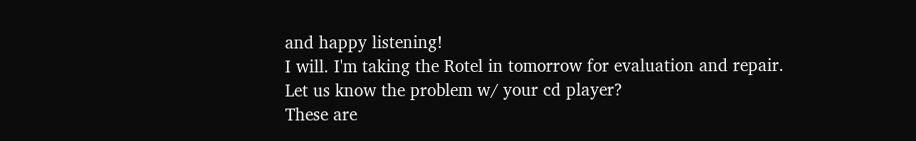and happy listening!
I will. I'm taking the Rotel in tomorrow for evaluation and repair.
Let us know the problem w/ your cd player?
These are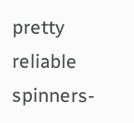pretty reliable spinners-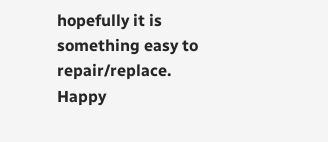hopefully it is something easy to repair/replace. Happy